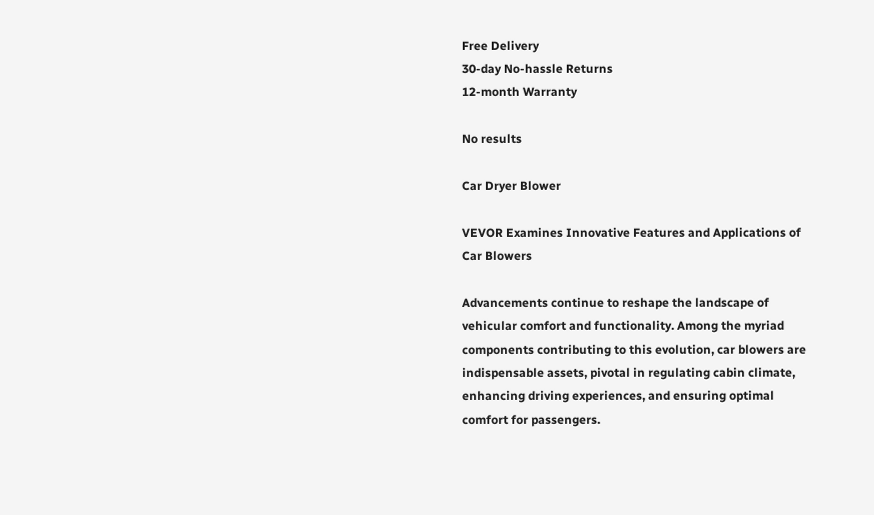Free Delivery
30-day No-hassle Returns
12-month Warranty

No results

Car Dryer Blower

VEVOR Examines Innovative Features and Applications of Car Blowers

Advancements continue to reshape the landscape of vehicular comfort and functionality. Among the myriad components contributing to this evolution, car blowers are indispensable assets, pivotal in regulating cabin climate, enhancing driving experiences, and ensuring optimal comfort for passengers.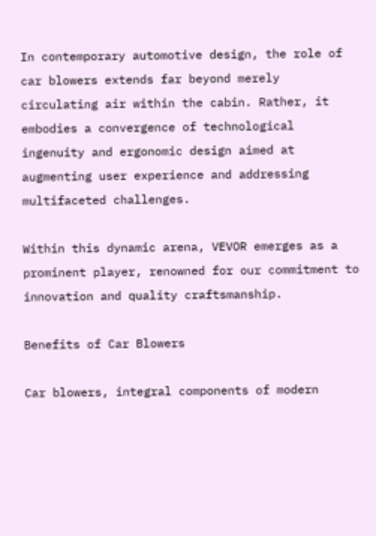In contemporary automotive design, the role of car blowers extends far beyond merely circulating air within the cabin. Rather, it embodies a convergence of technological ingenuity and ergonomic design aimed at augmenting user experience and addressing multifaceted challenges.

Within this dynamic arena, VEVOR emerges as a prominent player, renowned for our commitment to innovation and quality craftsmanship.

Benefits of Car Blowers

Car blowers, integral components of modern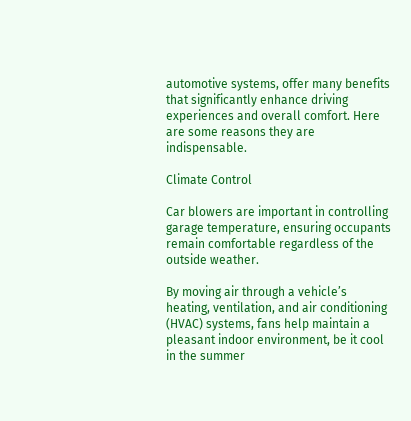automotive systems, offer many benefits that significantly enhance driving experiences and overall comfort. Here are some reasons they are indispensable.

Climate Control

Car blowers are important in controlling garage temperature, ensuring occupants remain comfortable regardless of the outside weather.

By moving air through a vehicle’s heating, ventilation, and air conditioning (HVAC) systems, fans help maintain a pleasant indoor environment, be it cool in the summer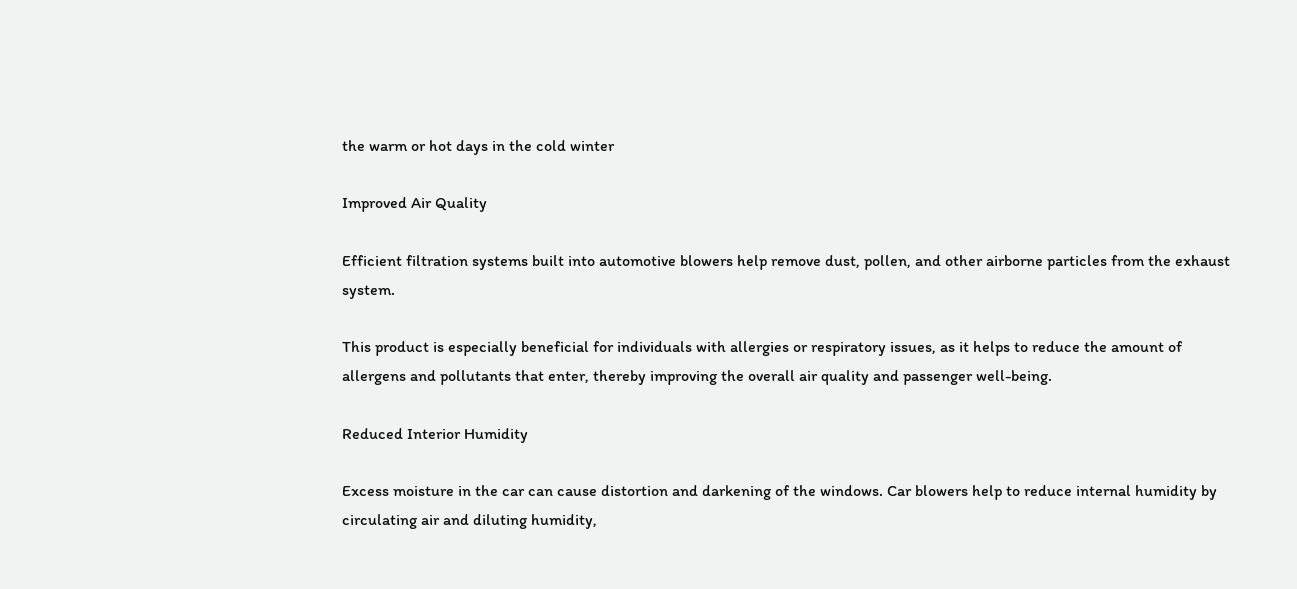the warm or hot days in the cold winter

Improved Air Quality

Efficient filtration systems built into automotive blowers help remove dust, pollen, and other airborne particles from the exhaust system.

This product is especially beneficial for individuals with allergies or respiratory issues, as it helps to reduce the amount of allergens and pollutants that enter, thereby improving the overall air quality and passenger well-being.

Reduced Interior Humidity

Excess moisture in the car can cause distortion and darkening of the windows. Car blowers help to reduce internal humidity by circulating air and diluting humidity,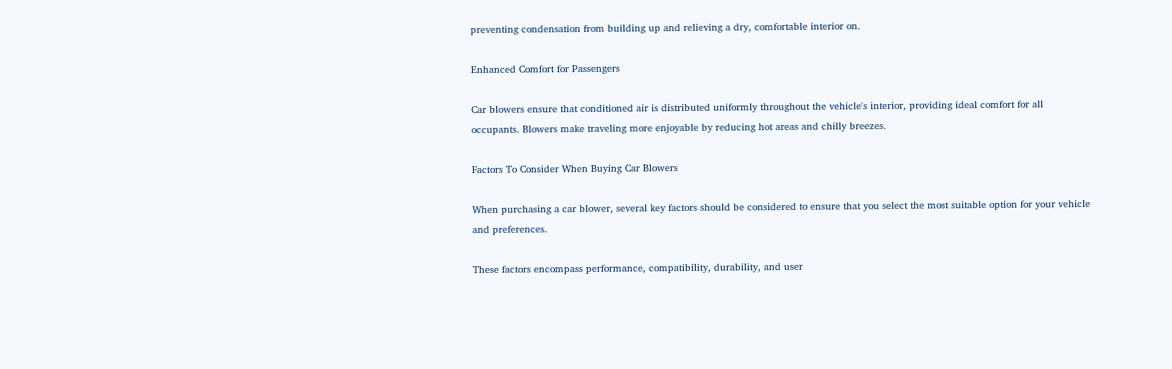preventing condensation from building up and relieving a dry, comfortable interior on.

Enhanced Comfort for Passengers

Car blowers ensure that conditioned air is distributed uniformly throughout the vehicle's interior, providing ideal comfort for all occupants. Blowers make traveling more enjoyable by reducing hot areas and chilly breezes.

Factors To Consider When Buying Car Blowers

When purchasing a car blower, several key factors should be considered to ensure that you select the most suitable option for your vehicle and preferences.

These factors encompass performance, compatibility, durability, and user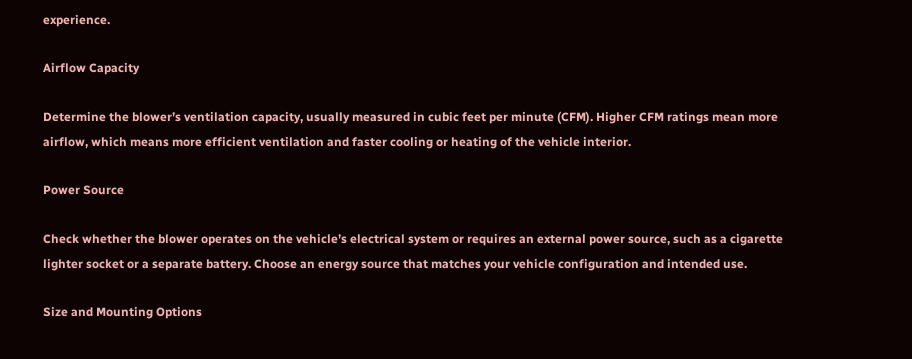experience.

Airflow Capacity

Determine the blower’s ventilation capacity, usually measured in cubic feet per minute (CFM). Higher CFM ratings mean more airflow, which means more efficient ventilation and faster cooling or heating of the vehicle interior.

Power Source

Check whether the blower operates on the vehicle’s electrical system or requires an external power source, such as a cigarette lighter socket or a separate battery. Choose an energy source that matches your vehicle configuration and intended use.

Size and Mounting Options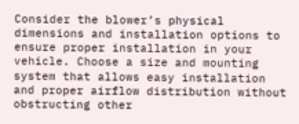Consider the blower’s physical dimensions and installation options to ensure proper installation in your vehicle. Choose a size and mounting system that allows easy installation and proper airflow distribution without obstructing other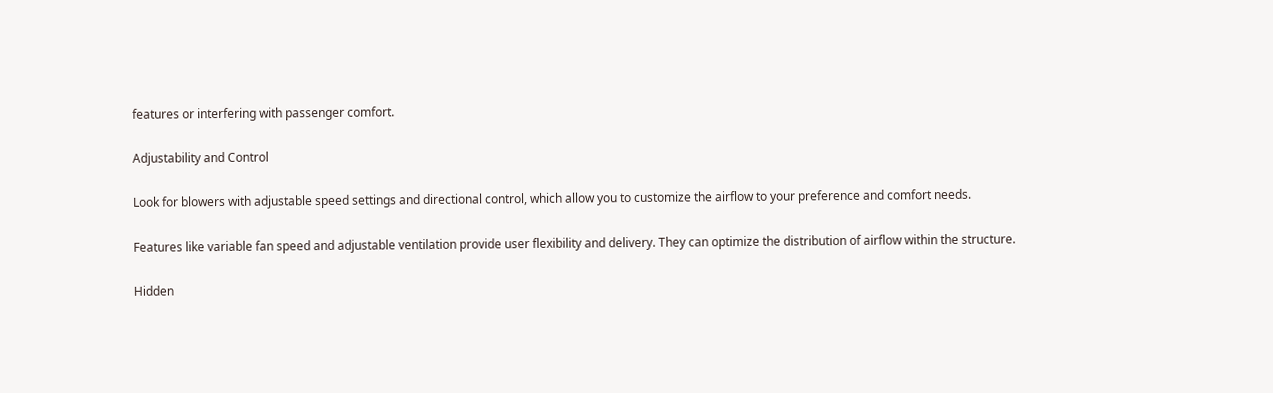features or interfering with passenger comfort.

Adjustability and Control

Look for blowers with adjustable speed settings and directional control, which allow you to customize the airflow to your preference and comfort needs.

Features like variable fan speed and adjustable ventilation provide user flexibility and delivery. They can optimize the distribution of airflow within the structure.

Hidden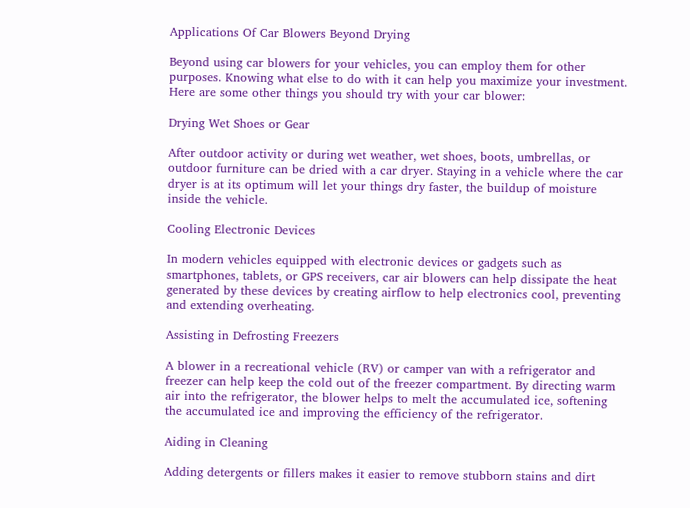Applications Of Car Blowers Beyond Drying

Beyond using car blowers for your vehicles, you can employ them for other purposes. Knowing what else to do with it can help you maximize your investment. Here are some other things you should try with your car blower:

Drying Wet Shoes or Gear

After outdoor activity or during wet weather, wet shoes, boots, umbrellas, or outdoor furniture can be dried with a car dryer. Staying in a vehicle where the car dryer is at its optimum will let your things dry faster, the buildup of moisture inside the vehicle.

Cooling Electronic Devices

In modern vehicles equipped with electronic devices or gadgets such as smartphones, tablets, or GPS receivers, car air blowers can help dissipate the heat generated by these devices by creating airflow to help electronics cool, preventing and extending overheating.

Assisting in Defrosting Freezers

A blower in a recreational vehicle (RV) or camper van with a refrigerator and freezer can help keep the cold out of the freezer compartment. By directing warm air into the refrigerator, the blower helps to melt the accumulated ice, softening the accumulated ice and improving the efficiency of the refrigerator.

Aiding in Cleaning

Adding detergents or fillers makes it easier to remove stubborn stains and dirt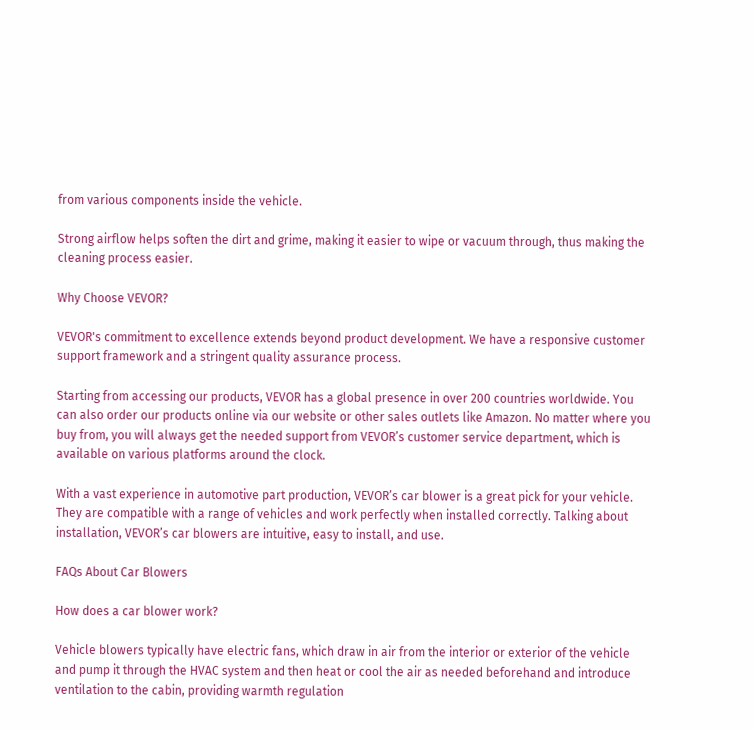from various components inside the vehicle.

Strong airflow helps soften the dirt and grime, making it easier to wipe or vacuum through, thus making the cleaning process easier.

Why Choose VEVOR?

VEVOR's commitment to excellence extends beyond product development. We have a responsive customer support framework and a stringent quality assurance process.

Starting from accessing our products, VEVOR has a global presence in over 200 countries worldwide. You can also order our products online via our website or other sales outlets like Amazon. No matter where you buy from, you will always get the needed support from VEVOR’s customer service department, which is available on various platforms around the clock.

With a vast experience in automotive part production, VEVOR’s car blower is a great pick for your vehicle. They are compatible with a range of vehicles and work perfectly when installed correctly. Talking about installation, VEVOR’s car blowers are intuitive, easy to install, and use.

FAQs About Car Blowers

How does a car blower work?

Vehicle blowers typically have electric fans, which draw in air from the interior or exterior of the vehicle and pump it through the HVAC system and then heat or cool the air as needed beforehand and introduce ventilation to the cabin, providing warmth regulation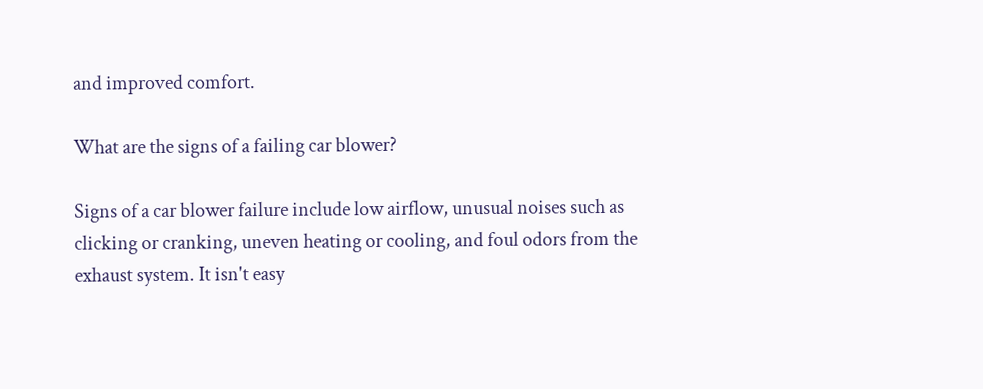and improved comfort.

What are the signs of a failing car blower?

Signs of a car blower failure include low airflow, unusual noises such as clicking or cranking, uneven heating or cooling, and foul odors from the exhaust system. It isn't easy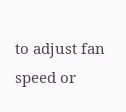to adjust fan speed or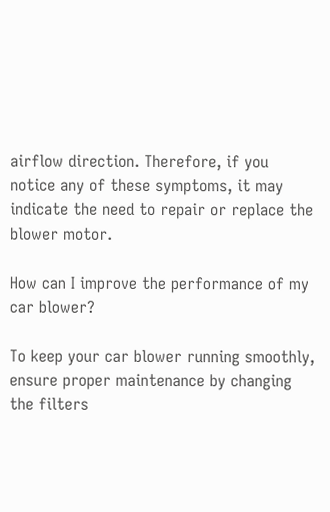airflow direction. Therefore, if you notice any of these symptoms, it may indicate the need to repair or replace the blower motor.

How can I improve the performance of my car blower?

To keep your car blower running smoothly, ensure proper maintenance by changing the filters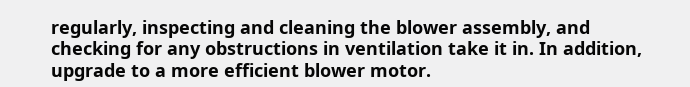regularly, inspecting and cleaning the blower assembly, and checking for any obstructions in ventilation take it in. In addition, upgrade to a more efficient blower motor.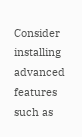Consider installing advanced features such as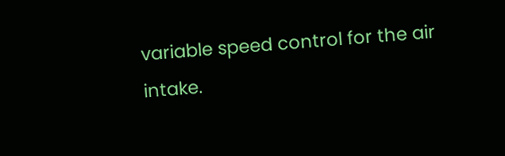variable speed control for the air intake.